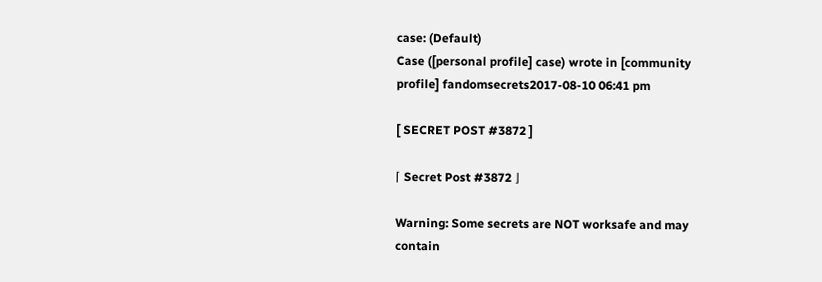case: (Default)
Case ([personal profile] case) wrote in [community profile] fandomsecrets2017-08-10 06:41 pm

[ SECRET POST #3872 ]

⌈ Secret Post #3872 ⌋

Warning: Some secrets are NOT worksafe and may contain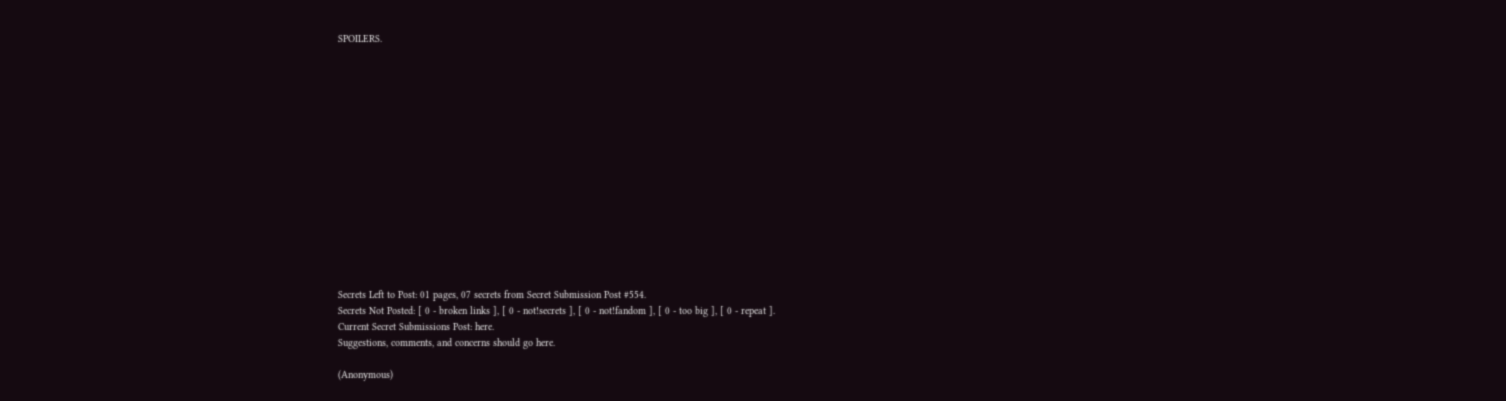SPOILERS.















Secrets Left to Post: 01 pages, 07 secrets from Secret Submission Post #554.
Secrets Not Posted: [ 0 - broken links ], [ 0 - not!secrets ], [ 0 - not!fandom ], [ 0 - too big ], [ 0 - repeat ].
Current Secret Submissions Post: here.
Suggestions, comments, and concerns should go here.

(Anonymous)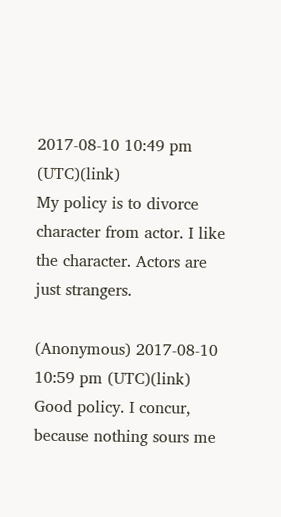2017-08-10 10:49 pm (UTC)(link)
My policy is to divorce character from actor. I like the character. Actors are just strangers.

(Anonymous) 2017-08-10 10:59 pm (UTC)(link)
Good policy. I concur, because nothing sours me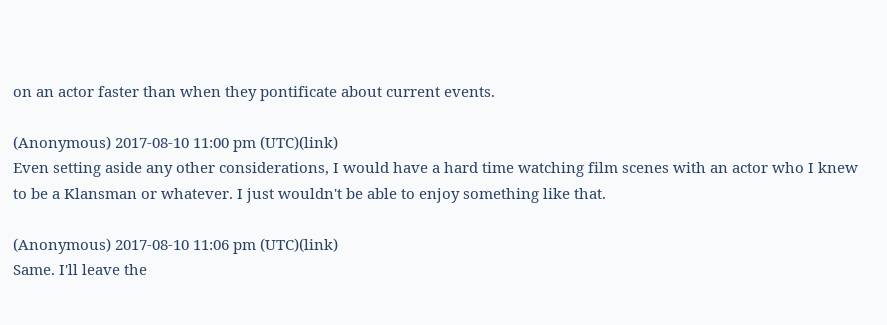on an actor faster than when they pontificate about current events.

(Anonymous) 2017-08-10 11:00 pm (UTC)(link)
Even setting aside any other considerations, I would have a hard time watching film scenes with an actor who I knew to be a Klansman or whatever. I just wouldn't be able to enjoy something like that.

(Anonymous) 2017-08-10 11:06 pm (UTC)(link)
Same. I'll leave the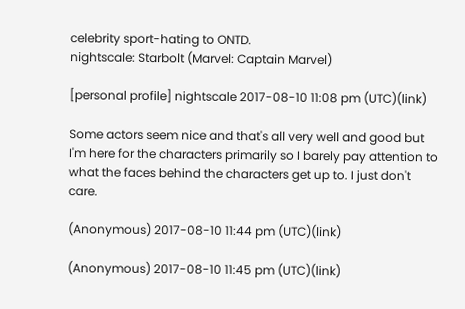celebrity sport-hating to ONTD.
nightscale: Starbolt (Marvel: Captain Marvel)

[personal profile] nightscale 2017-08-10 11:08 pm (UTC)(link)

Some actors seem nice and that's all very well and good but I'm here for the characters primarily so I barely pay attention to what the faces behind the characters get up to. I just don't care.

(Anonymous) 2017-08-10 11:44 pm (UTC)(link)

(Anonymous) 2017-08-10 11:45 pm (UTC)(link)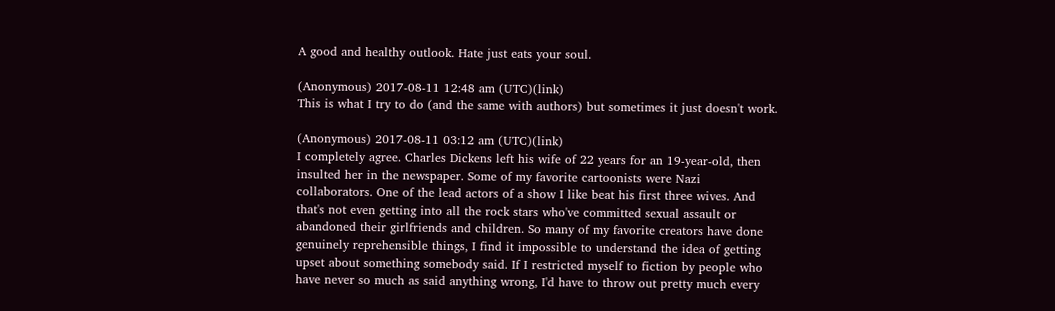A good and healthy outlook. Hate just eats your soul.

(Anonymous) 2017-08-11 12:48 am (UTC)(link)
This is what I try to do (and the same with authors) but sometimes it just doesn't work.

(Anonymous) 2017-08-11 03:12 am (UTC)(link)
I completely agree. Charles Dickens left his wife of 22 years for an 19-year-old, then insulted her in the newspaper. Some of my favorite cartoonists were Nazi collaborators. One of the lead actors of a show I like beat his first three wives. And that's not even getting into all the rock stars who've committed sexual assault or abandoned their girlfriends and children. So many of my favorite creators have done genuinely reprehensible things, I find it impossible to understand the idea of getting upset about something somebody said. If I restricted myself to fiction by people who have never so much as said anything wrong, I'd have to throw out pretty much every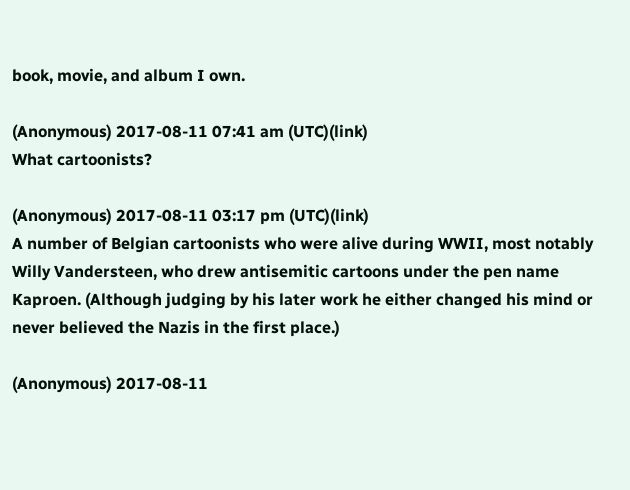book, movie, and album I own.

(Anonymous) 2017-08-11 07:41 am (UTC)(link)
What cartoonists?

(Anonymous) 2017-08-11 03:17 pm (UTC)(link)
A number of Belgian cartoonists who were alive during WWII, most notably Willy Vandersteen, who drew antisemitic cartoons under the pen name Kaproen. (Although judging by his later work he either changed his mind or never believed the Nazis in the first place.)

(Anonymous) 2017-08-11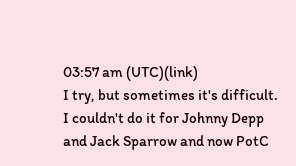03:57 am (UTC)(link)
I try, but sometimes it's difficult. I couldn't do it for Johnny Depp and Jack Sparrow and now PotC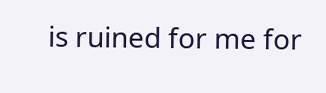is ruined for me for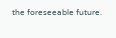the foreseeable future.